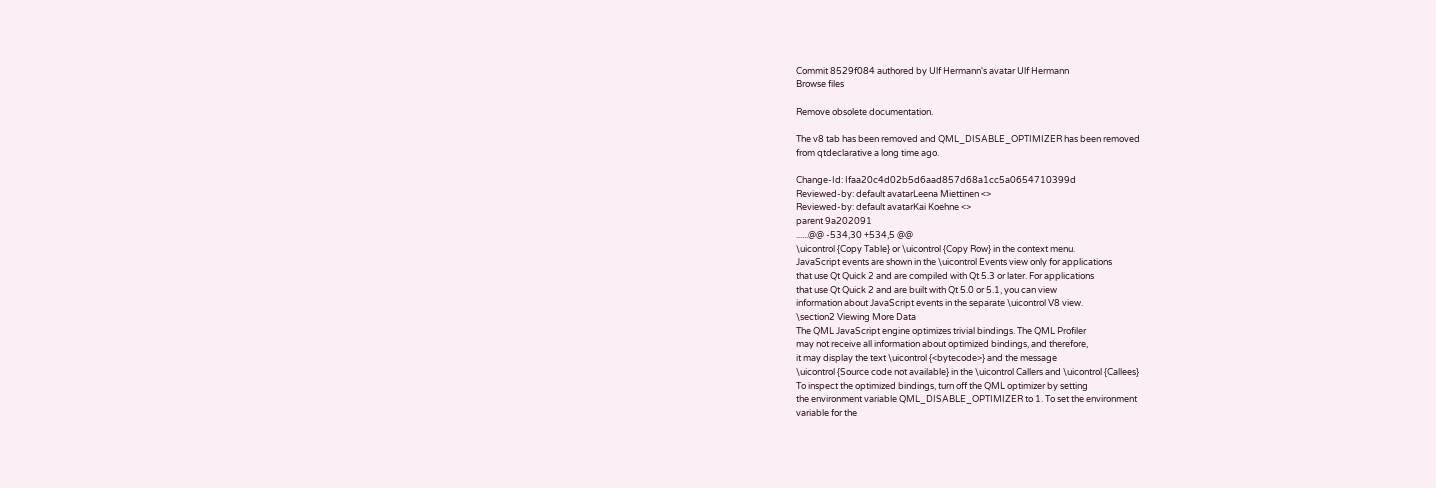Commit 8529f084 authored by Ulf Hermann's avatar Ulf Hermann
Browse files

Remove obsolete documentation.

The v8 tab has been removed and QML_DISABLE_OPTIMIZER has been removed
from qtdeclarative a long time ago.

Change-Id: Ifaa20c4d02b5d6aad857d68a1cc5a0654710399d
Reviewed-by: default avatarLeena Miettinen <>
Reviewed-by: default avatarKai Koehne <>
parent 9a202091
......@@ -534,30 +534,5 @@
\uicontrol {Copy Table} or \uicontrol {Copy Row} in the context menu.
JavaScript events are shown in the \uicontrol Events view only for applications
that use Qt Quick 2 and are compiled with Qt 5.3 or later. For applications
that use Qt Quick 2 and are built with Qt 5.0 or 5.1, you can view
information about JavaScript events in the separate \uicontrol V8 view.
\section2 Viewing More Data
The QML JavaScript engine optimizes trivial bindings. The QML Profiler
may not receive all information about optimized bindings, and therefore,
it may display the text \uicontrol {<bytecode>} and the message
\uicontrol {Source code not available} in the \uicontrol Callers and \uicontrol {Callees}
To inspect the optimized bindings, turn off the QML optimizer by setting
the environment variable QML_DISABLE_OPTIMIZER to 1. To set the environment
variable for the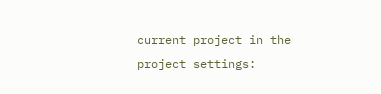current project in the project settings: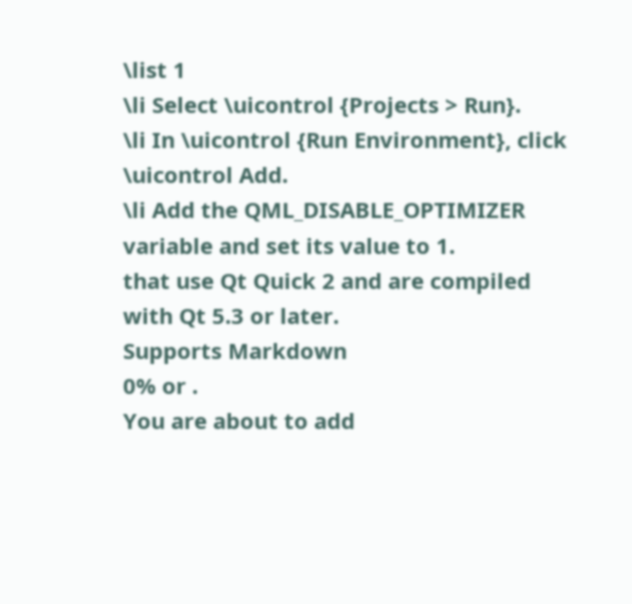\list 1
\li Select \uicontrol {Projects > Run}.
\li In \uicontrol {Run Environment}, click \uicontrol Add.
\li Add the QML_DISABLE_OPTIMIZER variable and set its value to 1.
that use Qt Quick 2 and are compiled with Qt 5.3 or later.
Supports Markdown
0% or .
You are about to add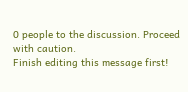0 people to the discussion. Proceed with caution.
Finish editing this message first!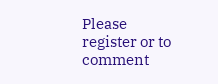Please register or to comment